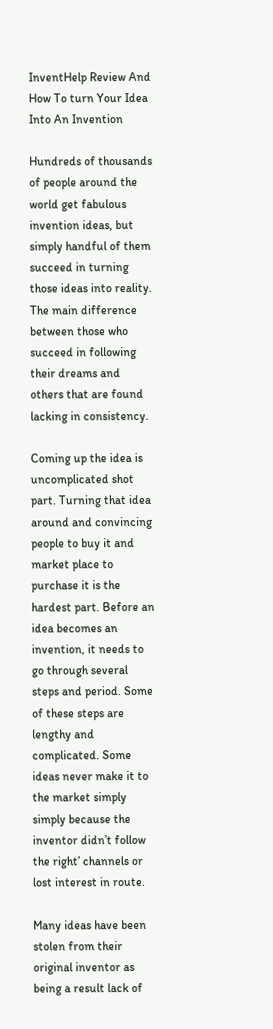InventHelp Review And How To turn Your Idea Into An Invention

Hundreds of thousands of people around the world get fabulous invention ideas, but simply handful of them succeed in turning those ideas into reality. The main difference between those who succeed in following their dreams and others that are found lacking in consistency.

Coming up the idea is uncomplicated shot part. Turning that idea around and convincing people to buy it and market place to purchase it is the hardest part. Before an idea becomes an invention, it needs to go through several steps and period. Some of these steps are lengthy and complicated. Some ideas never make it to the market simply simply because the inventor didn’t follow the right’ channels or lost interest in route.

Many ideas have been stolen from their original inventor as being a result lack of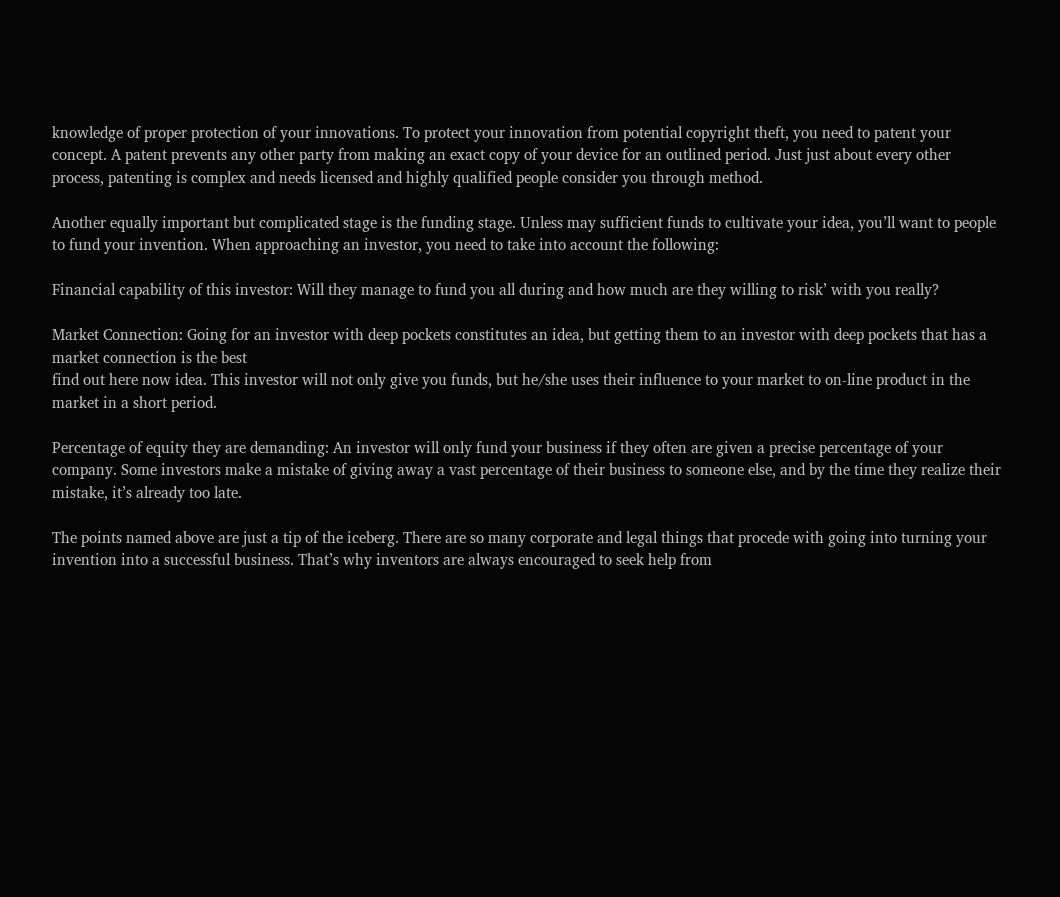knowledge of proper protection of your innovations. To protect your innovation from potential copyright theft, you need to patent your concept. A patent prevents any other party from making an exact copy of your device for an outlined period. Just just about every other process, patenting is complex and needs licensed and highly qualified people consider you through method.

Another equally important but complicated stage is the funding stage. Unless may sufficient funds to cultivate your idea, you’ll want to people to fund your invention. When approaching an investor, you need to take into account the following:

Financial capability of this investor: Will they manage to fund you all during and how much are they willing to risk’ with you really?

Market Connection: Going for an investor with deep pockets constitutes an idea, but getting them to an investor with deep pockets that has a market connection is the best
find out here now idea. This investor will not only give you funds, but he/she uses their influence to your market to on-line product in the market in a short period.

Percentage of equity they are demanding: An investor will only fund your business if they often are given a precise percentage of your company. Some investors make a mistake of giving away a vast percentage of their business to someone else, and by the time they realize their mistake, it’s already too late.

The points named above are just a tip of the iceberg. There are so many corporate and legal things that procede with going into turning your invention into a successful business. That’s why inventors are always encouraged to seek help from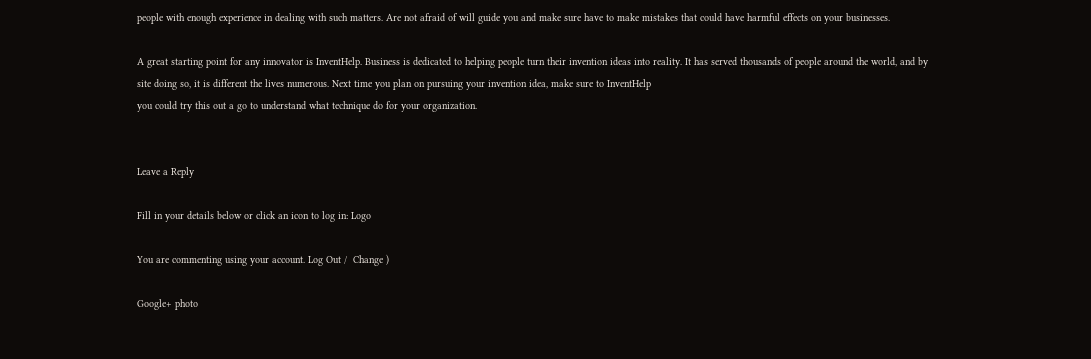people with enough experience in dealing with such matters. Are not afraid of will guide you and make sure have to make mistakes that could have harmful effects on your businesses.

A great starting point for any innovator is InventHelp. Business is dedicated to helping people turn their invention ideas into reality. It has served thousands of people around the world, and by
site doing so, it is different the lives numerous. Next time you plan on pursuing your invention idea, make sure to InventHelp
you could try this out a go to understand what technique do for your organization.


Leave a Reply

Fill in your details below or click an icon to log in: Logo

You are commenting using your account. Log Out /  Change )

Google+ photo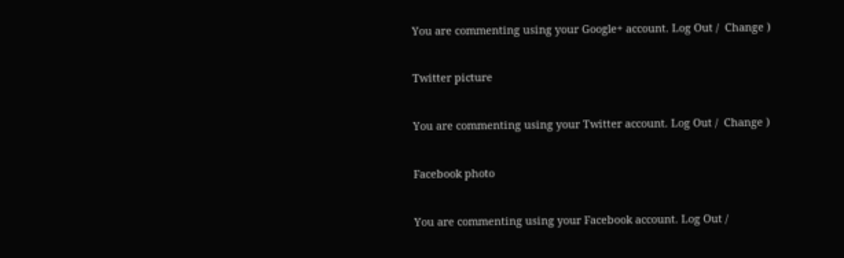You are commenting using your Google+ account. Log Out /  Change )

Twitter picture

You are commenting using your Twitter account. Log Out /  Change )

Facebook photo

You are commenting using your Facebook account. Log Out /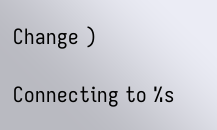Change )

Connecting to %s